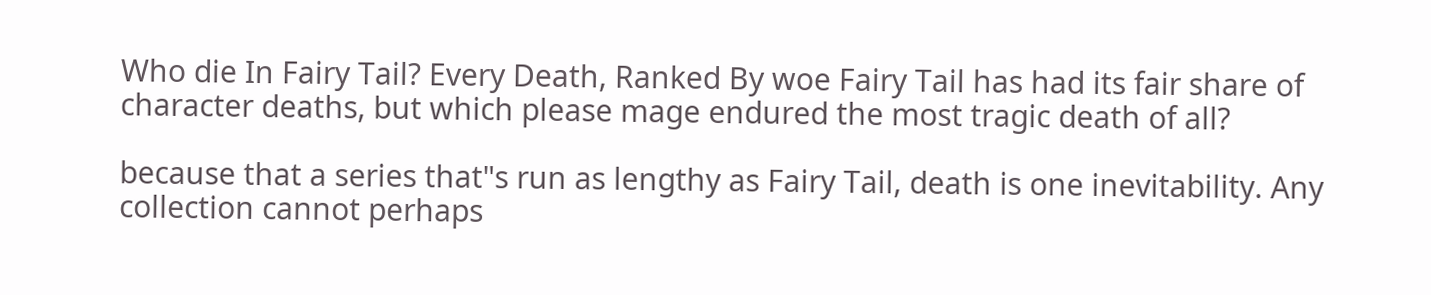Who die In Fairy Tail? Every Death, Ranked By woe Fairy Tail has had its fair share of character deaths, but which please mage endured the most tragic death of all?

because that a series that"s run as lengthy as Fairy Tail, death is one inevitability. Any collection cannot perhaps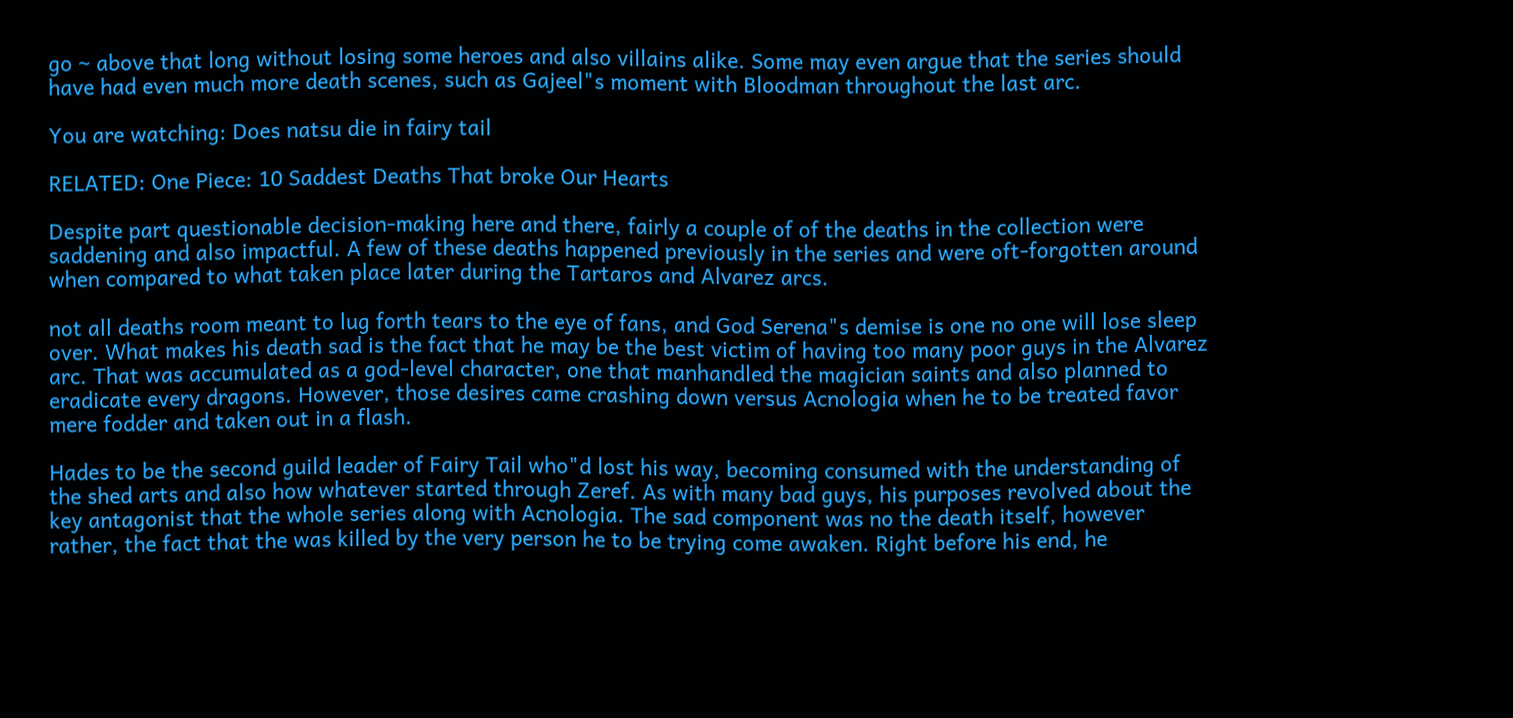go ~ above that long without losing some heroes and also villains alike. Some may even argue that the series should have had even much more death scenes, such as Gajeel"s moment with Bloodman throughout the last arc.

You are watching: Does natsu die in fairy tail

RELATED: One Piece: 10 Saddest Deaths That broke Our Hearts

Despite part questionable decision-making here and there, fairly a couple of of the deaths in the collection were saddening and also impactful. A few of these deaths happened previously in the series and were oft-forgotten around when compared to what taken place later during the Tartaros and Alvarez arcs.

not all deaths room meant to lug forth tears to the eye of fans, and God Serena"s demise is one no one will lose sleep over. What makes his death sad is the fact that he may be the best victim of having too many poor guys in the Alvarez arc. That was accumulated as a god-level character, one that manhandled the magician saints and also planned to eradicate every dragons. However, those desires came crashing down versus Acnologia when he to be treated favor mere fodder and taken out in a flash.

Hades to be the second guild leader of Fairy Tail who"d lost his way, becoming consumed with the understanding of the shed arts and also how whatever started through Zeref. As with many bad guys, his purposes revolved about the key antagonist that the whole series along with Acnologia. The sad component was no the death itself, however rather, the fact that the was killed by the very person he to be trying come awaken. Right before his end, he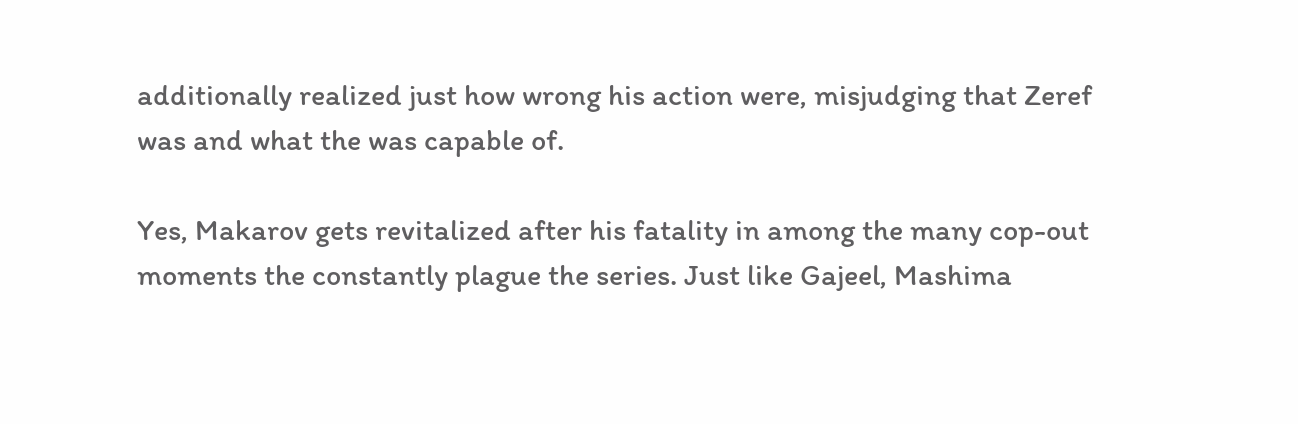additionally realized just how wrong his action were, misjudging that Zeref was and what the was capable of.

Yes, Makarov gets revitalized after his fatality in among the many cop-out moments the constantly plague the series. Just like Gajeel, Mashima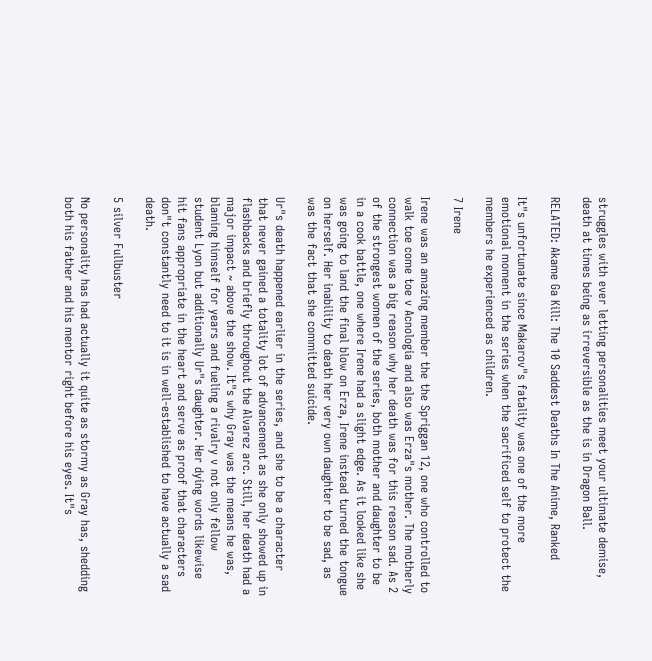struggles with ever letting personalities meet your ultimate demise, death at times being as irreversible as the is in Dragon Ball.

RELATED: Akame Ga Kill: The 10 Saddest Deaths In The Anime, Ranked

It"s unfortunate since Makarov"s fatality was one of the more emotional moment in the series when the sacrificed self to protect the members he experienced as children.

7 Irene

Irene was an amazing member the the Spriggan 12, one who controlled to walk toe come toe v Acnologia and also was Erza"s mother. The motherly connection was a big reason why her death was for this reason sad. As 2 of the strongest women of the series, both mother and daughter to be in a cook battle, one where Irene had a slight edge. As it looked like she was going to land the final blow on Erza, Irene instead turned the tongue on herself. Her inability to death her very own daughter to be sad, as was the fact that she committed suicide.

Ur"s death happened earlier in the series, and she to be a character that never gained a totality lot of advancement as she only showed up in flashbacks and briefly throughout the Alvarez arc. Still, her death had a major impact ~ above the show. It"s why Gray was the means he was, blaming himself for years and fueling a rivalry v not only fellow student Lyon but additionally Ur"s daughter. Her dying words likewise hit fans appropriate in the heart and serve as proof that characters don"t constantly need to it is in well-established to have actually a sad death.

5 silver Fullbuster

No personality has had actually it quite as stormy as Gray has, shedding both his father and his mentor right before his eyes. It"s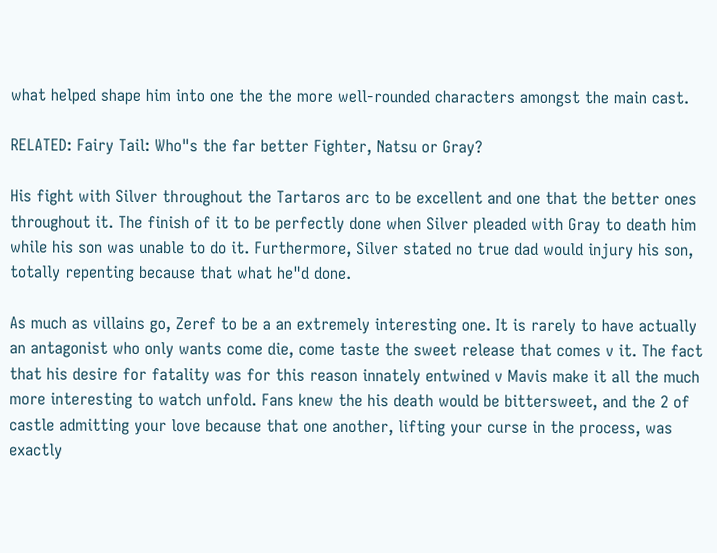what helped shape him into one the the more well-rounded characters amongst the main cast.

RELATED: Fairy Tail: Who"s the far better Fighter, Natsu or Gray?

His fight with Silver throughout the Tartaros arc to be excellent and one that the better ones throughout it. The finish of it to be perfectly done when Silver pleaded with Gray to death him while his son was unable to do it. Furthermore, Silver stated no true dad would injury his son, totally repenting because that what he"d done.

As much as villains go, Zeref to be a an extremely interesting one. It is rarely to have actually an antagonist who only wants come die, come taste the sweet release that comes v it. The fact that his desire for fatality was for this reason innately entwined v Mavis make it all the much more interesting to watch unfold. Fans knew the his death would be bittersweet, and the 2 of castle admitting your love because that one another, lifting your curse in the process, was exactly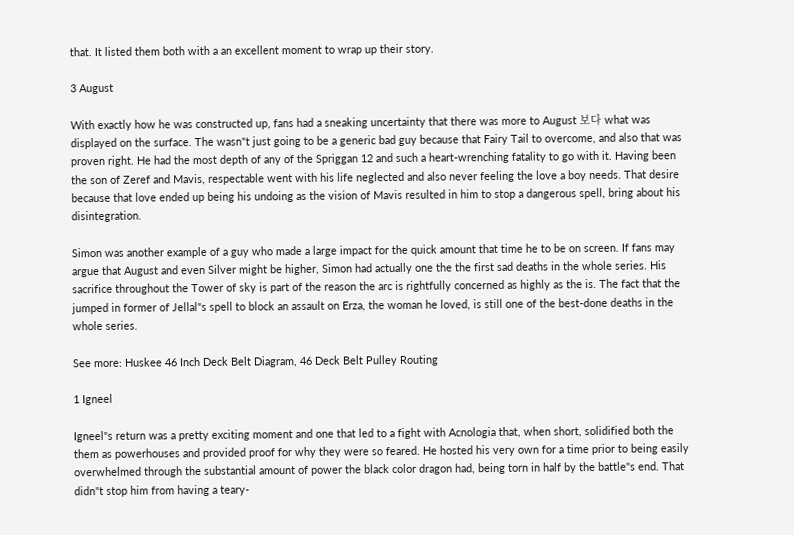that. It listed them both with a an excellent moment to wrap up their story.

3 August

With exactly how he was constructed up, fans had a sneaking uncertainty that there was more to August 보다 what was displayed on the surface. The wasn"t just going to be a generic bad guy because that Fairy Tail to overcome, and also that was proven right. He had the most depth of any of the Spriggan 12 and such a heart-wrenching fatality to go with it. Having been the son of Zeref and Mavis, respectable went with his life neglected and also never feeling the love a boy needs. That desire because that love ended up being his undoing as the vision of Mavis resulted in him to stop a dangerous spell, bring about his disintegration.

Simon was another example of a guy who made a large impact for the quick amount that time he to be on screen. If fans may argue that August and even Silver might be higher, Simon had actually one the the first sad deaths in the whole series. His sacrifice throughout the Tower of sky is part of the reason the arc is rightfully concerned as highly as the is. The fact that the jumped in former of Jellal"s spell to block an assault on Erza, the woman he loved, is still one of the best-done deaths in the whole series.

See more: Huskee 46 Inch Deck Belt Diagram, 46 Deck Belt Pulley Routing

1 Igneel

Igneel"s return was a pretty exciting moment and one that led to a fight with Acnologia that, when short, solidified both the them as powerhouses and provided proof for why they were so feared. He hosted his very own for a time prior to being easily overwhelmed through the substantial amount of power the black color dragon had, being torn in half by the battle"s end. That didn"t stop him from having a teary-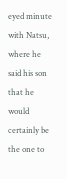eyed minute with Natsu, where he said his son that he would certainly be the one to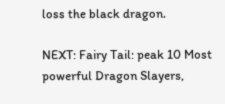loss the black dragon.

NEXT: Fairy Tail: peak 10 Most powerful Dragon Slayers,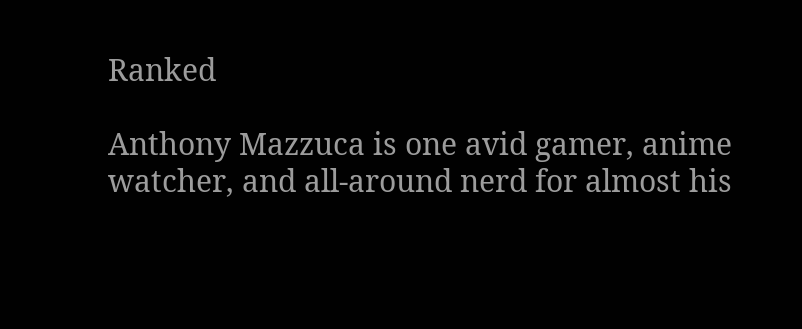Ranked

Anthony Mazzuca is one avid gamer, anime watcher, and all-around nerd for almost his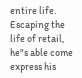entire life. Escaping the life of retail, he"s able come express his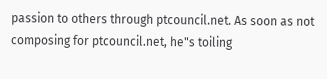passion to others through ptcouncil.net. As soon as not composing for ptcouncil.net, he"s toiling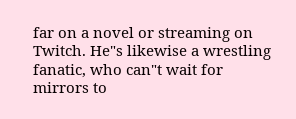far on a novel or streaming on Twitch. He"s likewise a wrestling fanatic, who can"t wait for mirrors to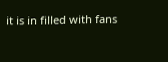it is in filled with fans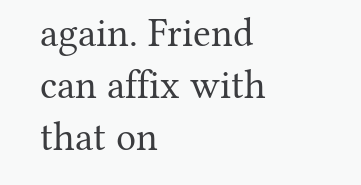again. Friend can affix with that on